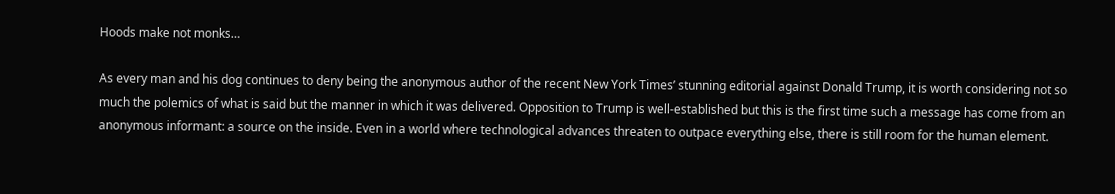Hoods make not monks…

As every man and his dog continues to deny being the anonymous author of the recent New York Times’ stunning editorial against Donald Trump, it is worth considering not so much the polemics of what is said but the manner in which it was delivered. Opposition to Trump is well-established but this is the first time such a message has come from an anonymous informant: a source on the inside. Even in a world where technological advances threaten to outpace everything else, there is still room for the human element.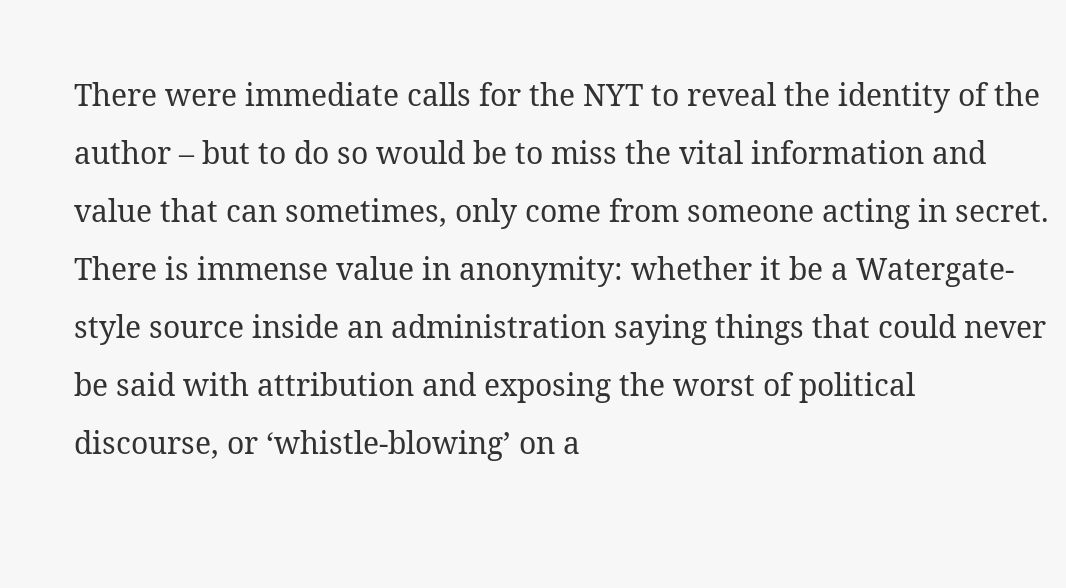There were immediate calls for the NYT to reveal the identity of the author – but to do so would be to miss the vital information and value that can sometimes, only come from someone acting in secret. There is immense value in anonymity: whether it be a Watergate-style source inside an administration saying things that could never be said with attribution and exposing the worst of political discourse, or ‘whistle-blowing’ on a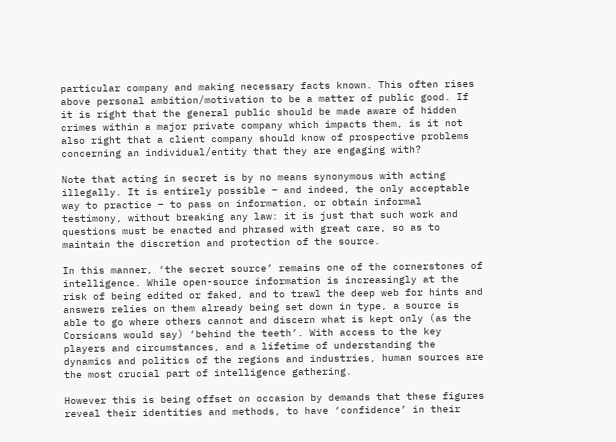particular company and making necessary facts known. This often rises above personal ambition/motivation to be a matter of public good. If it is right that the general public should be made aware of hidden crimes within a major private company which impacts them, is it not also right that a client company should know of prospective problems concerning an individual/entity that they are engaging with?

Note that acting in secret is by no means synonymous with acting illegally. It is entirely possible – and indeed, the only acceptable way to practice – to pass on information, or obtain informal testimony, without breaking any law: it is just that such work and questions must be enacted and phrased with great care, so as to maintain the discretion and protection of the source.

In this manner, ‘the secret source’ remains one of the cornerstones of intelligence. While open-source information is increasingly at the risk of being edited or faked, and to trawl the deep web for hints and answers relies on them already being set down in type, a source is able to go where others cannot and discern what is kept only (as the Corsicans would say) ‘behind the teeth’. With access to the key players and circumstances, and a lifetime of understanding the dynamics and politics of the regions and industries, human sources are the most crucial part of intelligence gathering.

However this is being offset on occasion by demands that these figures reveal their identities and methods, to have ‘confidence’ in their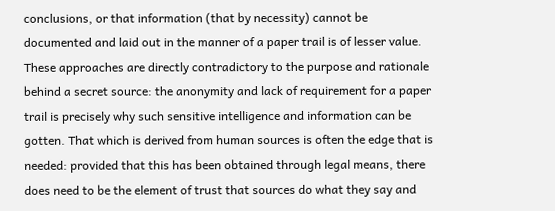conclusions, or that information (that by necessity) cannot be documented and laid out in the manner of a paper trail is of lesser value. These approaches are directly contradictory to the purpose and rationale behind a secret source: the anonymity and lack of requirement for a paper trail is precisely why such sensitive intelligence and information can be gotten. That which is derived from human sources is often the edge that is needed: provided that this has been obtained through legal means, there does need to be the element of trust that sources do what they say and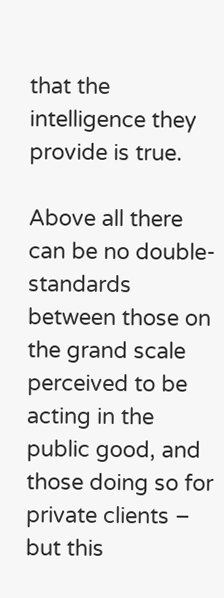that the intelligence they provide is true.

Above all there can be no double-standards between those on the grand scale perceived to be acting in the public good, and those doing so for private clients – but this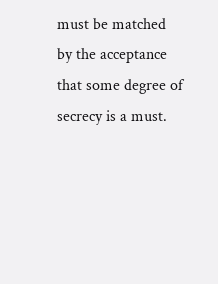must be matched by the acceptance that some degree of secrecy is a must.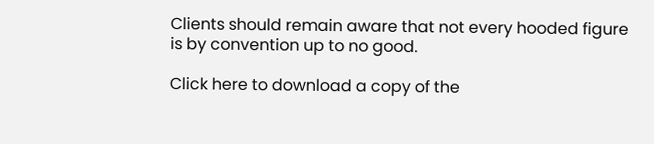Clients should remain aware that not every hooded figure is by convention up to no good.

Click here to download a copy of the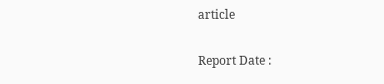article

Report Date :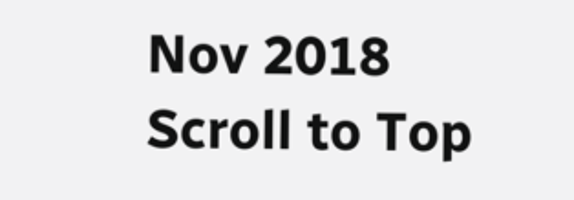Nov 2018
Scroll to Top